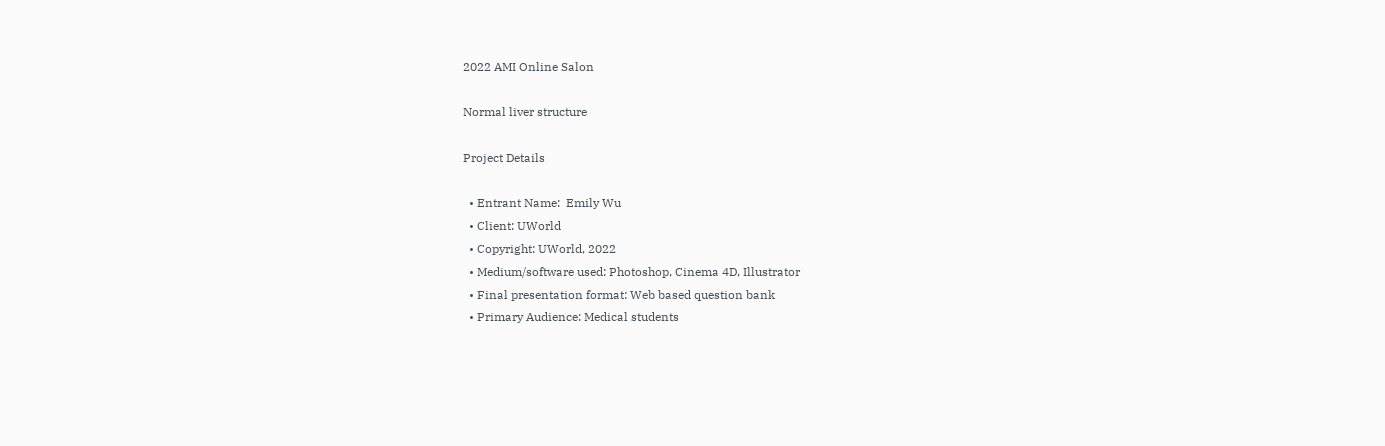2022 AMI Online Salon

Normal liver structure

Project Details

  • Entrant Name:  Emily Wu
  • Client: UWorld
  • Copyright: UWorld, 2022
  • Medium/software used: Photoshop, Cinema 4D, Illustrator
  • Final presentation format: Web based question bank
  • Primary Audience: Medical students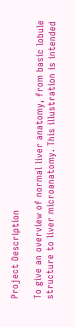Project Description

To give an overview of normal liver anatomy, from basic lobule structure to liver microanatomy. This illustration is intended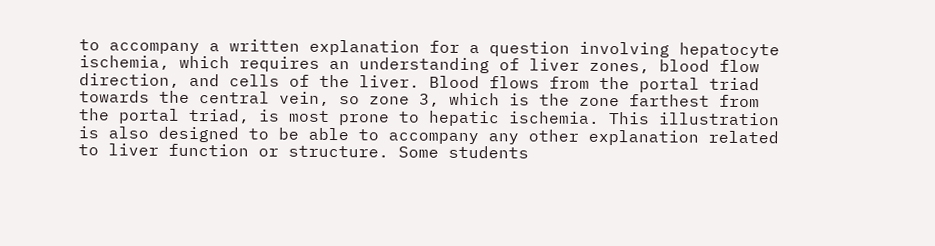to accompany a written explanation for a question involving hepatocyte ischemia, which requires an understanding of liver zones, blood flow direction, and cells of the liver. Blood flows from the portal triad towards the central vein, so zone 3, which is the zone farthest from the portal triad, is most prone to hepatic ischemia. This illustration is also designed to be able to accompany any other explanation related to liver function or structure. Some students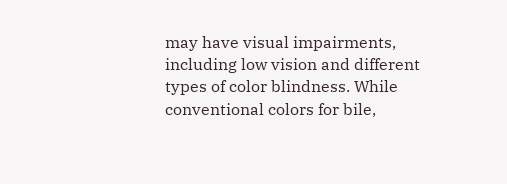may have visual impairments, including low vision and different types of color blindness. While conventional colors for bile,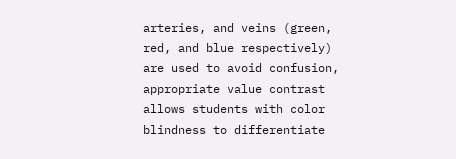arteries, and veins (green, red, and blue respectively) are used to avoid confusion, appropriate value contrast allows students with color blindness to differentiate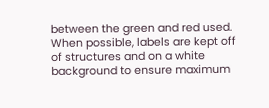between the green and red used. When possible, labels are kept off of structures and on a white background to ensure maximum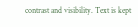contrast and visibility. Text is kept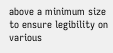above a minimum size to ensure legibility on various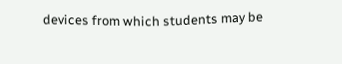devices from which students may be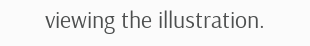viewing the illustration.